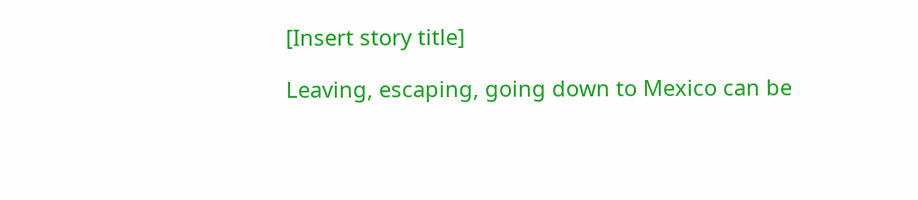[Insert story title]

Leaving, escaping, going down to Mexico can be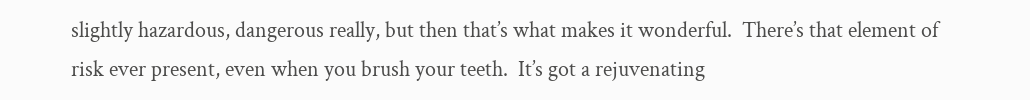slightly hazardous, dangerous really, but then that’s what makes it wonderful.  There’s that element of risk ever present, even when you brush your teeth.  It’s got a rejuvenating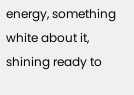energy, something white about it, shining ready to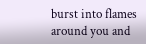burst into flames around you and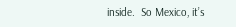inside.  So Mexico, it’s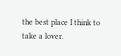the best place I think to take a lover.